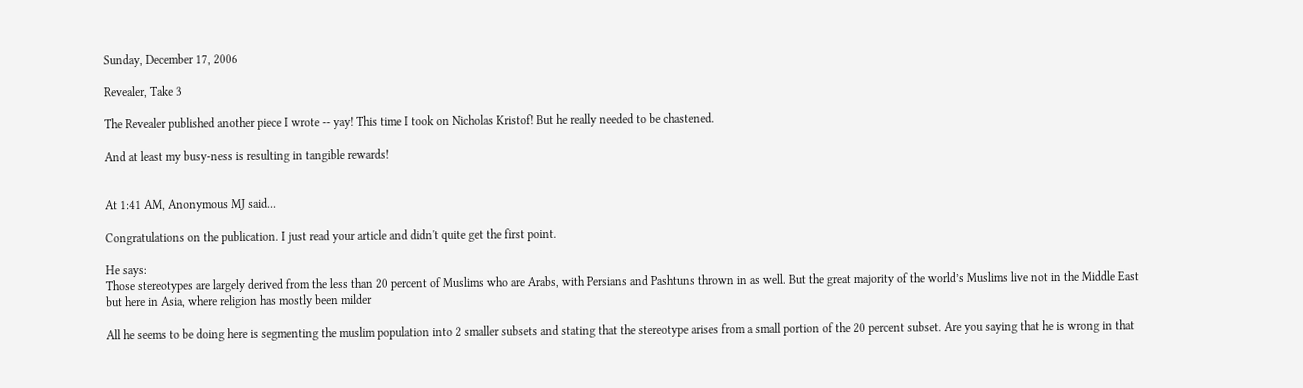Sunday, December 17, 2006

Revealer, Take 3

The Revealer published another piece I wrote -- yay! This time I took on Nicholas Kristof! But he really needed to be chastened.

And at least my busy-ness is resulting in tangible rewards!


At 1:41 AM, Anonymous MJ said...

Congratulations on the publication. I just read your article and didn't quite get the first point.

He says:
Those stereotypes are largely derived from the less than 20 percent of Muslims who are Arabs, with Persians and Pashtuns thrown in as well. But the great majority of the world’s Muslims live not in the Middle East but here in Asia, where religion has mostly been milder

All he seems to be doing here is segmenting the muslim population into 2 smaller subsets and stating that the stereotype arises from a small portion of the 20 percent subset. Are you saying that he is wrong in that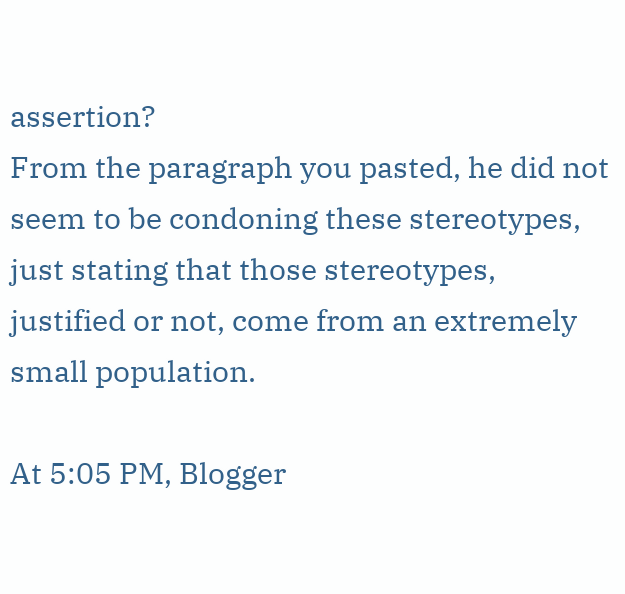assertion?
From the paragraph you pasted, he did not seem to be condoning these stereotypes, just stating that those stereotypes, justified or not, come from an extremely small population.

At 5:05 PM, Blogger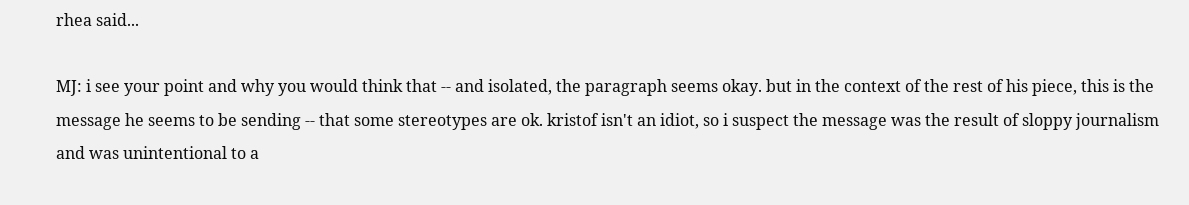rhea said...

MJ: i see your point and why you would think that -- and isolated, the paragraph seems okay. but in the context of the rest of his piece, this is the message he seems to be sending -- that some stereotypes are ok. kristof isn't an idiot, so i suspect the message was the result of sloppy journalism and was unintentional to a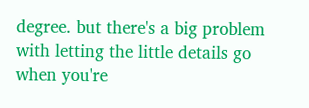degree. but there's a big problem with letting the little details go when you're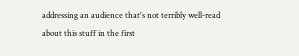addressing an audience that's not terribly well-read about this stuff in the first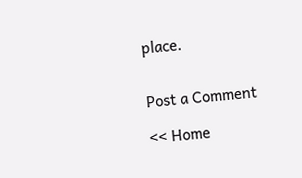place.


Post a Comment

<< Home